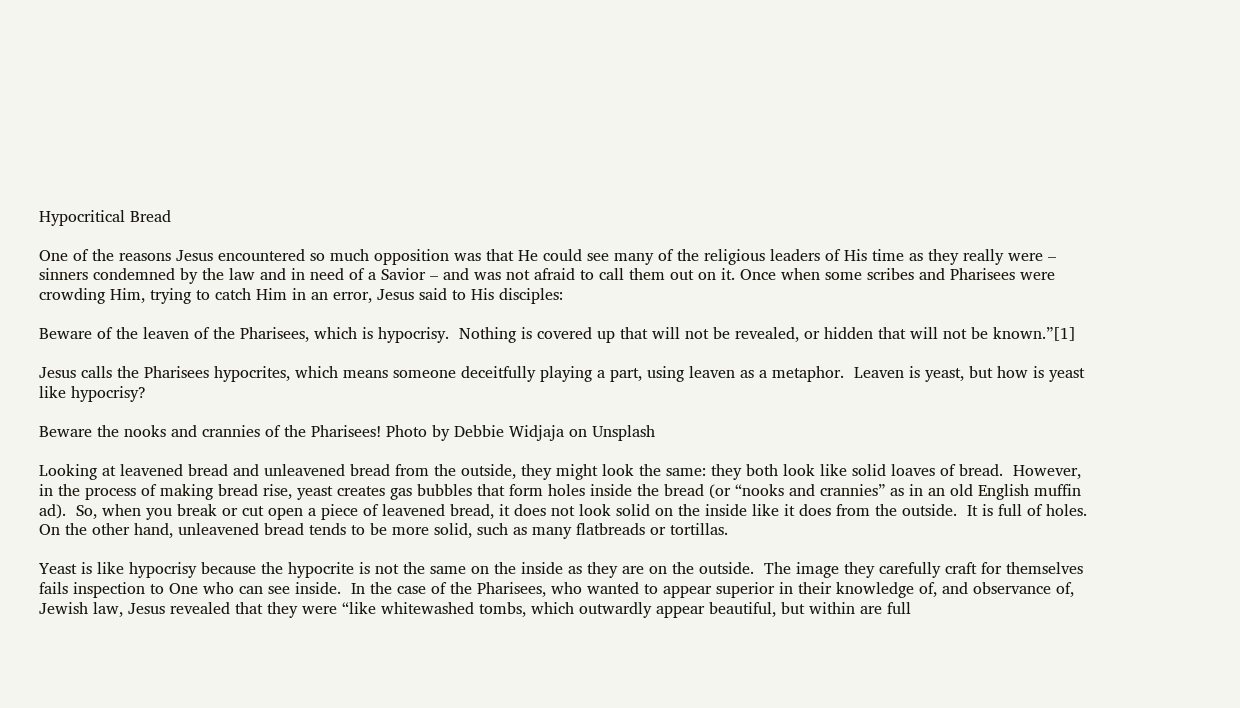Hypocritical Bread

One of the reasons Jesus encountered so much opposition was that He could see many of the religious leaders of His time as they really were – sinners condemned by the law and in need of a Savior – and was not afraid to call them out on it. Once when some scribes and Pharisees were crowding Him, trying to catch Him in an error, Jesus said to His disciples:

Beware of the leaven of the Pharisees, which is hypocrisy.  Nothing is covered up that will not be revealed, or hidden that will not be known.”[1]

Jesus calls the Pharisees hypocrites, which means someone deceitfully playing a part, using leaven as a metaphor.  Leaven is yeast, but how is yeast like hypocrisy?

Beware the nooks and crannies of the Pharisees! Photo by Debbie Widjaja on Unsplash

Looking at leavened bread and unleavened bread from the outside, they might look the same: they both look like solid loaves of bread.  However, in the process of making bread rise, yeast creates gas bubbles that form holes inside the bread (or “nooks and crannies” as in an old English muffin ad).  So, when you break or cut open a piece of leavened bread, it does not look solid on the inside like it does from the outside.  It is full of holes.  On the other hand, unleavened bread tends to be more solid, such as many flatbreads or tortillas.

Yeast is like hypocrisy because the hypocrite is not the same on the inside as they are on the outside.  The image they carefully craft for themselves fails inspection to One who can see inside.  In the case of the Pharisees, who wanted to appear superior in their knowledge of, and observance of, Jewish law, Jesus revealed that they were “like whitewashed tombs, which outwardly appear beautiful, but within are full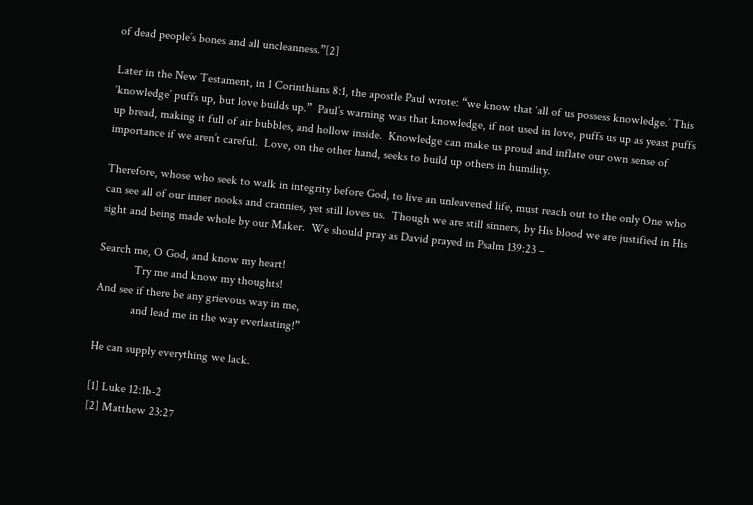of dead people’s bones and all uncleanness.”[2]

Later in the New Testament, in 1 Corinthians 8:1, the apostle Paul wrote: “we know that ‘all of us possess knowledge.’ This ‘knowledge’ puffs up, but love builds up.”  Paul’s warning was that knowledge, if not used in love, puffs us up as yeast puffs up bread, making it full of air bubbles, and hollow inside.  Knowledge can make us proud and inflate our own sense of importance if we aren’t careful.  Love, on the other hand, seeks to build up others in humility.

Therefore, whose who seek to walk in integrity before God, to live an unleavened life, must reach out to the only One who can see all of our inner nooks and crannies, yet still loves us.  Though we are still sinners, by His blood we are justified in His sight and being made whole by our Maker.  We should pray as David prayed in Psalm 139:23 –

Search me, O God, and know my heart!
            Try me and know my thoughts!
And see if there be any grievous way in me,
            and lead me in the way everlasting!”

He can supply everything we lack.

[1] Luke 12:1b-2
[2] Matthew 23:27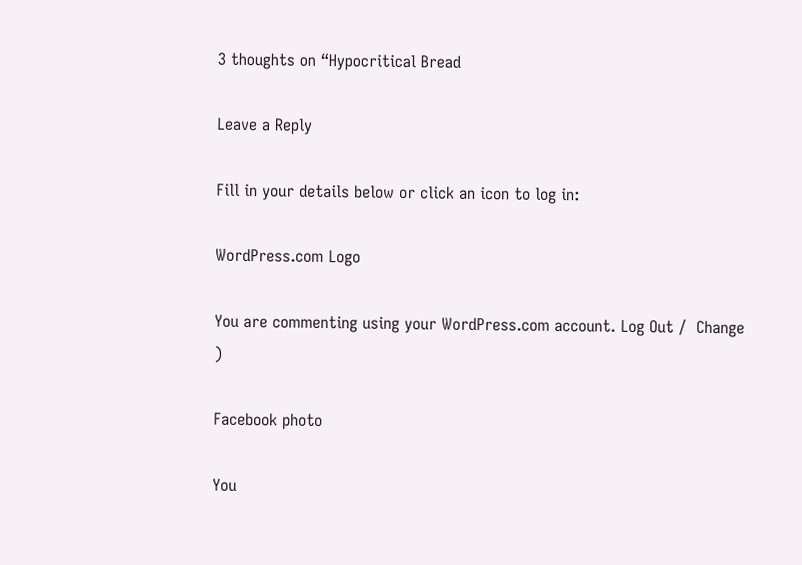3 thoughts on “Hypocritical Bread

Leave a Reply

Fill in your details below or click an icon to log in:

WordPress.com Logo

You are commenting using your WordPress.com account. Log Out /  Change )

Facebook photo

You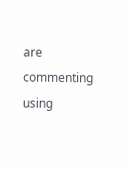are commenting using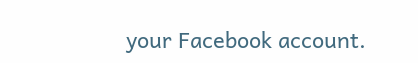your Facebook account.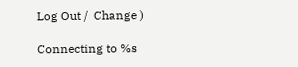Log Out /  Change )

Connecting to %s